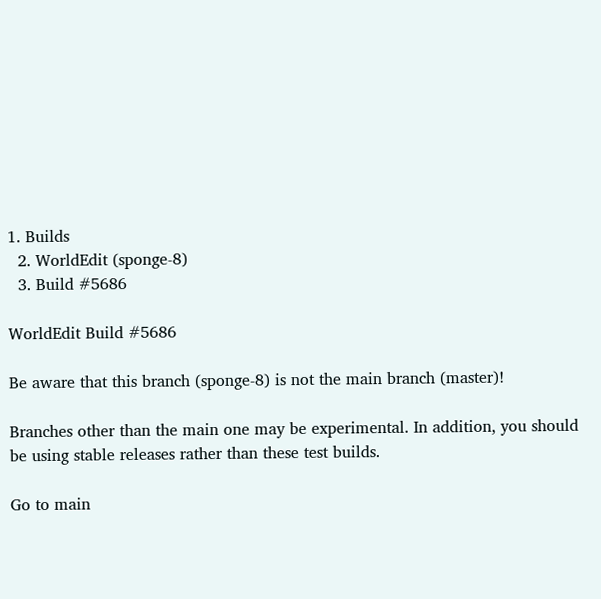1. Builds
  2. WorldEdit (sponge-8)
  3. Build #5686

WorldEdit Build #5686

Be aware that this branch (sponge-8) is not the main branch (master)!

Branches other than the main one may be experimental. In addition, you should be using stable releases rather than these test builds.

Go to main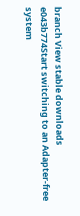branch View stable downloads
e043b774Start switching to an Adapter-free system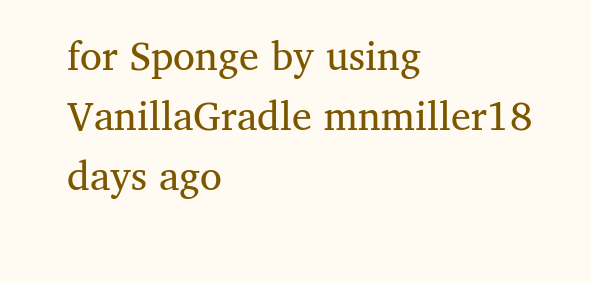for Sponge by using VanillaGradle mnmiller18 days ago